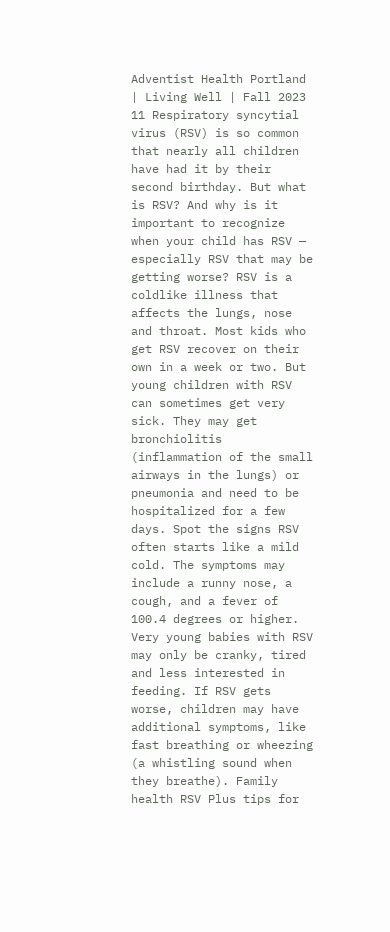Adventist Health Portland | Living Well | Fall 2023 11 Respiratory syncytial virus (RSV) is so common that nearly all children have had it by their second birthday. But what is RSV? And why is it important to recognize when your child has RSV — especially RSV that may be getting worse? RSV is a coldlike illness that affects the lungs, nose and throat. Most kids who get RSV recover on their own in a week or two. But young children with RSV can sometimes get very sick. They may get bronchiolitis (inflammation of the small airways in the lungs) or pneumonia and need to be hospitalized for a few days. Spot the signs RSV often starts like a mild cold. The symptoms may include a runny nose, a cough, and a fever of 100.4 degrees or higher. Very young babies with RSV may only be cranky, tired and less interested in feeding. If RSV gets worse, children may have additional symptoms, like fast breathing or wheezing (a whistling sound when they breathe). Family health RSV Plus tips for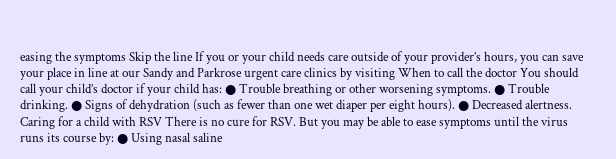easing the symptoms Skip the line If you or your child needs care outside of your provider’s hours, you can save your place in line at our Sandy and Parkrose urgent care clinics by visiting When to call the doctor You should call your child’s doctor if your child has: ● Trouble breathing or other worsening symptoms. ● Trouble drinking. ● Signs of dehydration (such as fewer than one wet diaper per eight hours). ● Decreased alertness. Caring for a child with RSV There is no cure for RSV. But you may be able to ease symptoms until the virus runs its course by: ● Using nasal saline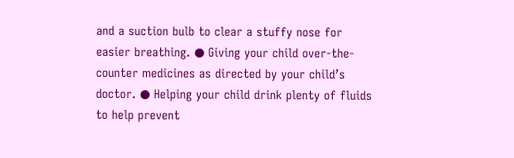and a suction bulb to clear a stuffy nose for easier breathing. ● Giving your child over-the-counter medicines as directed by your child’s doctor. ● Helping your child drink plenty of fluids to help prevent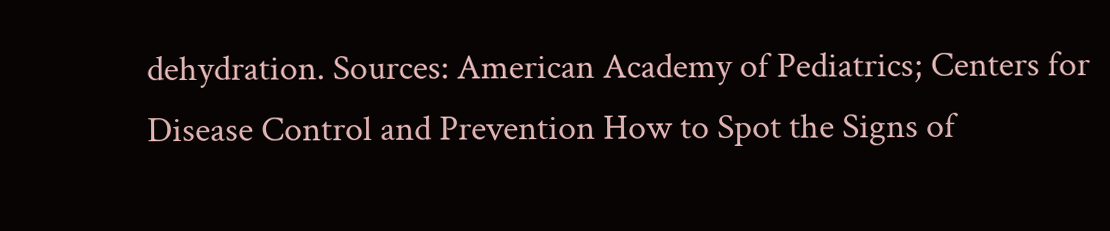dehydration. Sources: American Academy of Pediatrics; Centers for Disease Control and Prevention How to Spot the Signs of